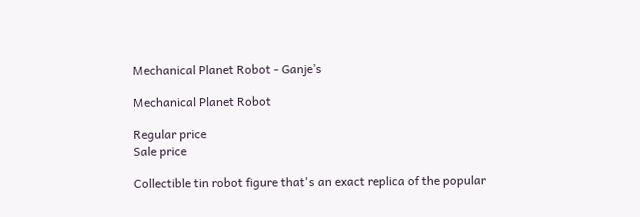Mechanical Planet Robot - Ganje’s

Mechanical Planet Robot

Regular price
Sale price

Collectible tin robot figure that's an exact replica of the popular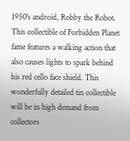1950's android, Robby the Robot. This collectible of Forbidden Planet fame features a walking action that also causes lights to spark behind his red cello face shield. This wonderfully detailed tin collectible will be in high demand from collectors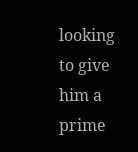looking to give him a prime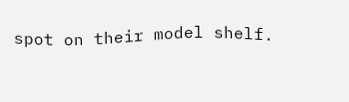spot on their model shelf.